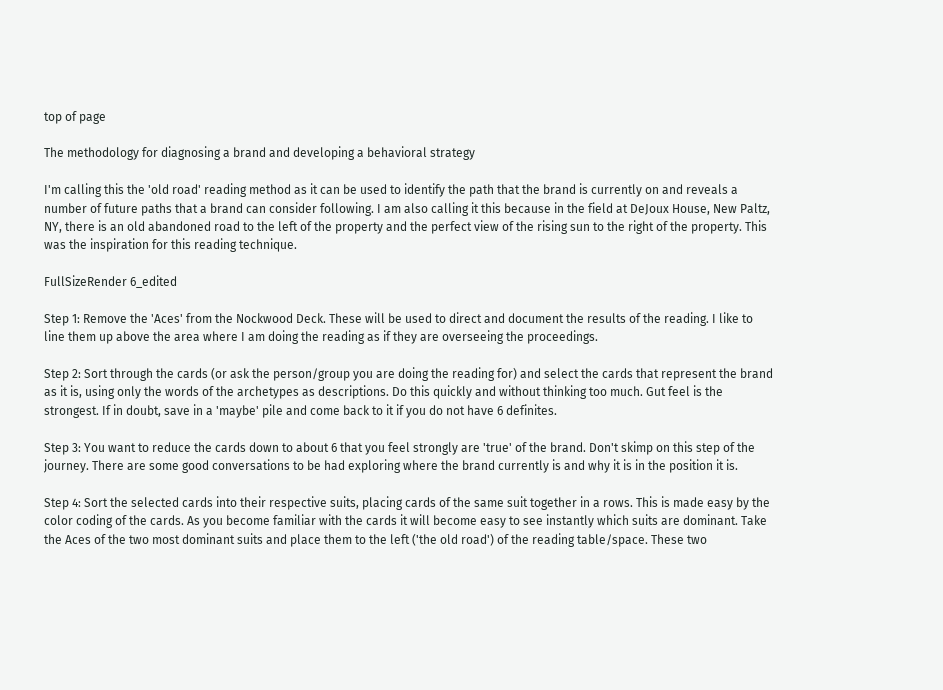top of page

The methodology for diagnosing a brand and developing a behavioral strategy

I'm calling this the 'old road' reading method as it can be used to identify the path that the brand is currently on and reveals a number of future paths that a brand can consider following. I am also calling it this because in the field at DeJoux House, New Paltz, NY, there is an old abandoned road to the left of the property and the perfect view of the rising sun to the right of the property. This was the inspiration for this reading technique.

FullSizeRender 6_edited

Step 1: Remove the 'Aces' from the Nockwood Deck. These will be used to direct and document the results of the reading. I like to line them up above the area where I am doing the reading as if they are overseeing the proceedings.

Step 2: Sort through the cards (or ask the person/group you are doing the reading for) and select the cards that represent the brand as it is, using only the words of the archetypes as descriptions. Do this quickly and without thinking too much. Gut feel is the strongest. If in doubt, save in a 'maybe' pile and come back to it if you do not have 6 definites.

Step 3: You want to reduce the cards down to about 6 that you feel strongly are 'true' of the brand. Don't skimp on this step of the journey. There are some good conversations to be had exploring where the brand currently is and why it is in the position it is.

Step 4: Sort the selected cards into their respective suits, placing cards of the same suit together in a rows. This is made easy by the color coding of the cards. As you become familiar with the cards it will become easy to see instantly which suits are dominant. Take the Aces of the two most dominant suits and place them to the left ('the old road') of the reading table/space. These two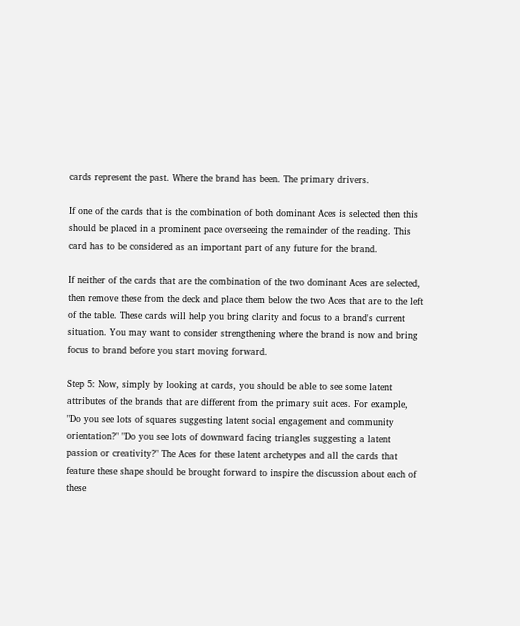cards represent the past. Where the brand has been. The primary drivers.

If one of the cards that is the combination of both dominant Aces is selected then this should be placed in a prominent pace overseeing the remainder of the reading. This card has to be considered as an important part of any future for the brand.

If neither of the cards that are the combination of the two dominant Aces are selected, then remove these from the deck and place them below the two Aces that are to the left of the table. These cards will help you bring clarity and focus to a brand's current situation. You may want to consider strengthening where the brand is now and bring focus to brand before you start moving forward.

Step 5: Now, simply by looking at cards, you should be able to see some latent attributes of the brands that are different from the primary suit aces. For example, "Do you see lots of squares suggesting latent social engagement and community orientation?" "Do you see lots of downward facing triangles suggesting a latent passion or creativity?" The Aces for these latent archetypes and all the cards that feature these shape should be brought forward to inspire the discussion about each of these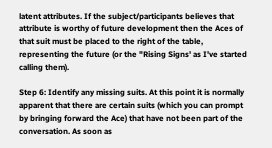latent attributes. If the subject/participants believes that attribute is worthy of future development then the Aces of that suit must be placed to the right of the table, representing the future (or the "Rising Signs' as I've started calling them).

Step 6: Identify any missing suits. At this point it is normally apparent that there are certain suits (which you can prompt by bringing forward the Ace) that have not been part of the conversation. As soon as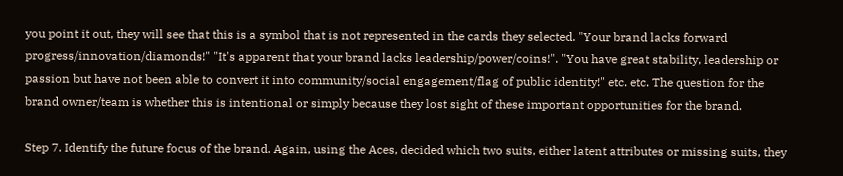you point it out, they will see that this is a symbol that is not represented in the cards they selected. "Your brand lacks forward progress/innovation/diamonds!" "It's apparent that your brand lacks leadership/power/coins!". "You have great stability, leadership or passion but have not been able to convert it into community/social engagement/flag of public identity!" etc. etc. The question for the brand owner/team is whether this is intentional or simply because they lost sight of these important opportunities for the brand.

Step 7. Identify the future focus of the brand. Again, using the Aces, decided which two suits, either latent attributes or missing suits, they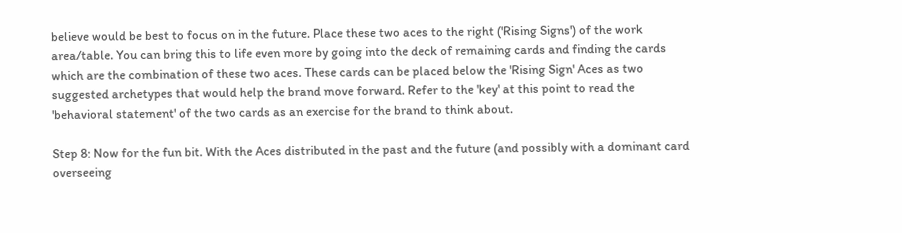believe would be best to focus on in the future. Place these two aces to the right ('Rising Signs') of the work area/table. You can bring this to life even more by going into the deck of remaining cards and finding the cards which are the combination of these two aces. These cards can be placed below the 'Rising Sign' Aces as two suggested archetypes that would help the brand move forward. Refer to the 'key' at this point to read the 'behavioral statement' of the two cards as an exercise for the brand to think about.

Step 8: Now for the fun bit. With the Aces distributed in the past and the future (and possibly with a dominant card overseeing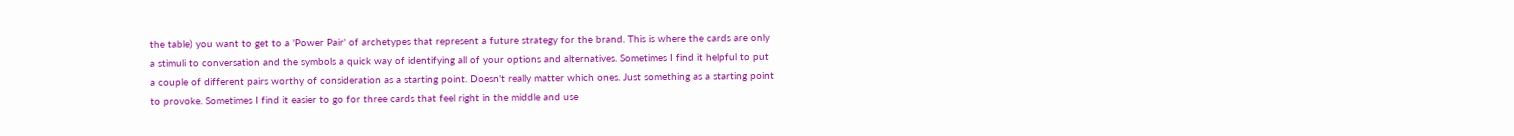the table) you want to get to a 'Power Pair' of archetypes that represent a future strategy for the brand. This is where the cards are only a stimuli to conversation and the symbols a quick way of identifying all of your options and alternatives. Sometimes I find it helpful to put a couple of different pairs worthy of consideration as a starting point. Doesn't really matter which ones. Just something as a starting point to provoke. Sometimes I find it easier to go for three cards that feel right in the middle and use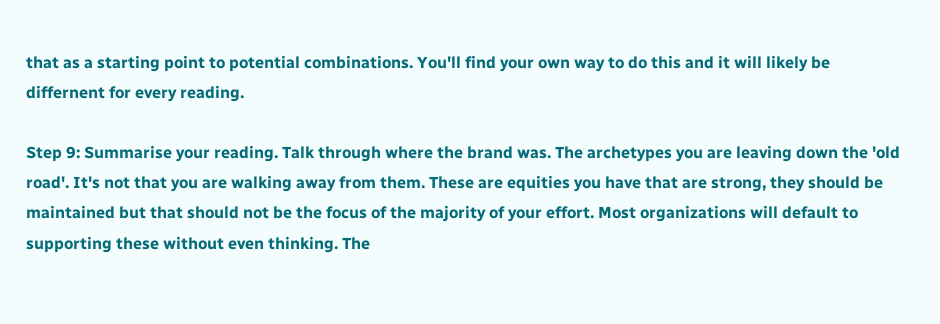that as a starting point to potential combinations. You'll find your own way to do this and it will likely be differnent for every reading.

Step 9: Summarise your reading. Talk through where the brand was. The archetypes you are leaving down the 'old road'. It's not that you are walking away from them. These are equities you have that are strong, they should be maintained but that should not be the focus of the majority of your effort. Most organizations will default to supporting these without even thinking. The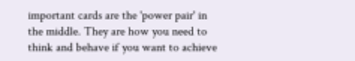important cards are the 'power pair' in the middle. They are how you need to think and behave if you want to achieve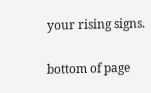your rising signs.

bottom of page